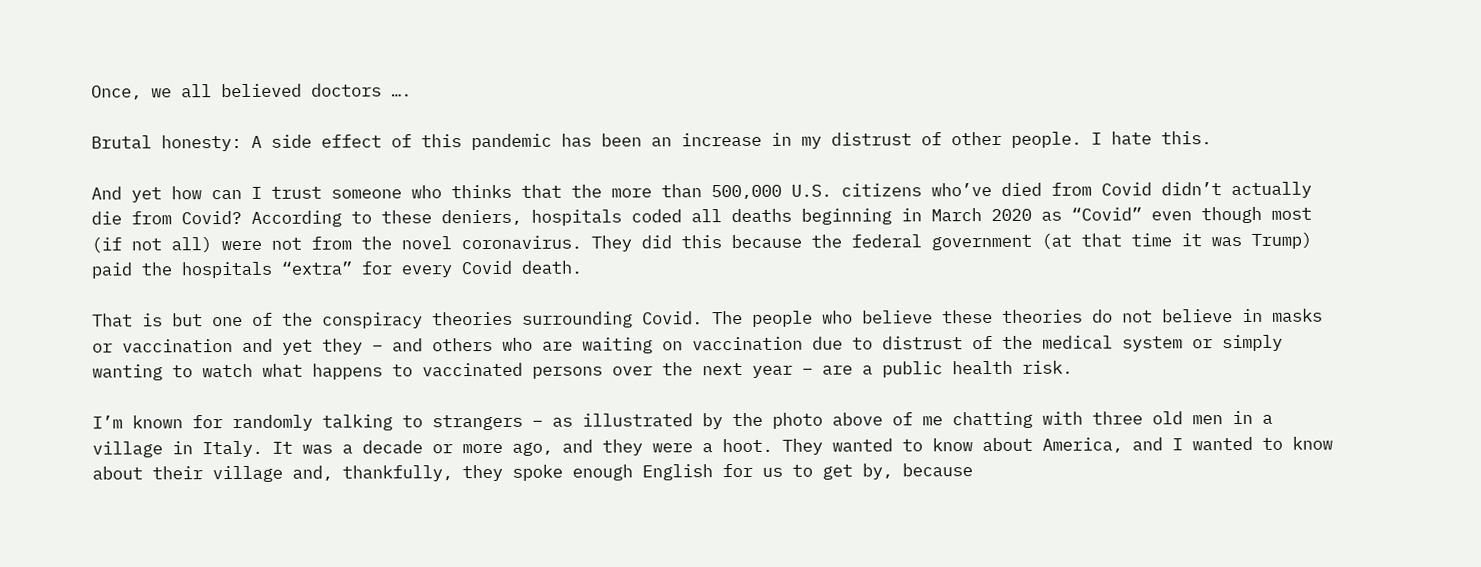Once, we all believed doctors ….

Brutal honesty: A side effect of this pandemic has been an increase in my distrust of other people. I hate this.

And yet how can I trust someone who thinks that the more than 500,000 U.S. citizens who’ve died from Covid didn’t actually die from Covid? According to these deniers, hospitals coded all deaths beginning in March 2020 as “Covid” even though most (if not all) were not from the novel coronavirus. They did this because the federal government (at that time it was Trump) paid the hospitals “extra” for every Covid death.

That is but one of the conspiracy theories surrounding Covid. The people who believe these theories do not believe in masks or vaccination and yet they – and others who are waiting on vaccination due to distrust of the medical system or simply wanting to watch what happens to vaccinated persons over the next year – are a public health risk.

I’m known for randomly talking to strangers – as illustrated by the photo above of me chatting with three old men in a village in Italy. It was a decade or more ago, and they were a hoot. They wanted to know about America, and I wanted to know about their village and, thankfully, they spoke enough English for us to get by, because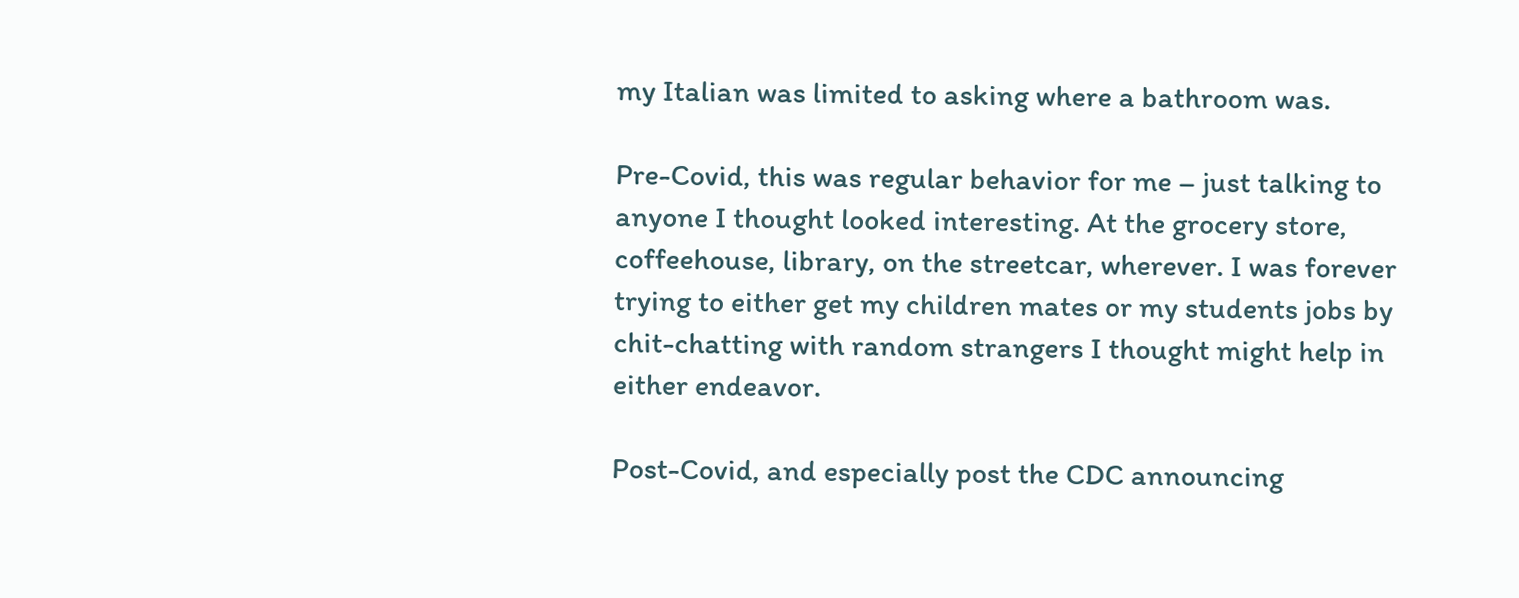my Italian was limited to asking where a bathroom was.

Pre-Covid, this was regular behavior for me – just talking to anyone I thought looked interesting. At the grocery store, coffeehouse, library, on the streetcar, wherever. I was forever trying to either get my children mates or my students jobs by chit-chatting with random strangers I thought might help in either endeavor.

Post-Covid, and especially post the CDC announcing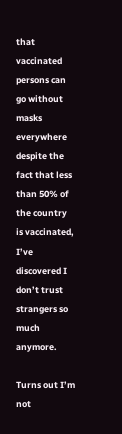that vaccinated persons can go without masks everywhere despite the fact that less than 50% of the country is vaccinated, I’ve discovered I don’t trust strangers so much anymore.

Turns out I’m not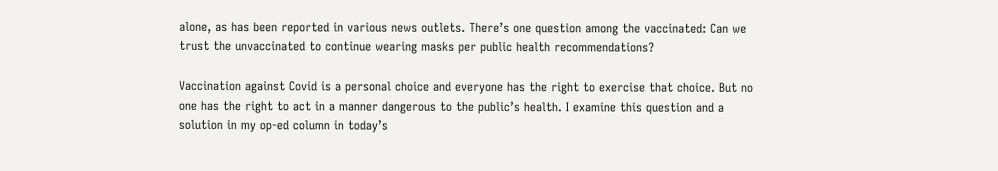alone, as has been reported in various news outlets. There’s one question among the vaccinated: Can we trust the unvaccinated to continue wearing masks per public health recommendations?

Vaccination against Covid is a personal choice and everyone has the right to exercise that choice. But no one has the right to act in a manner dangerous to the public’s health. I examine this question and a solution in my op-ed column in today’s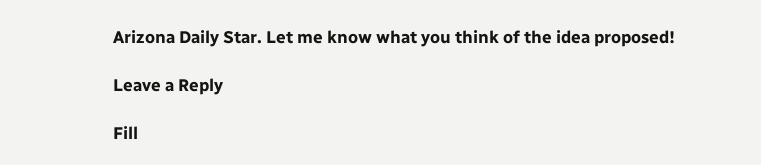Arizona Daily Star. Let me know what you think of the idea proposed!

Leave a Reply

Fill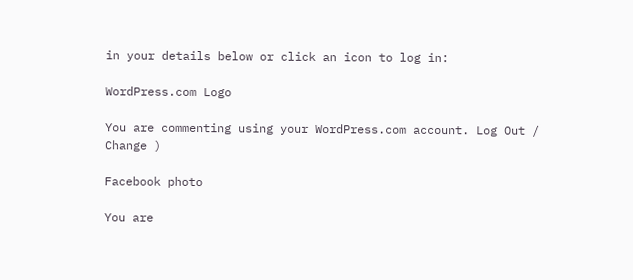in your details below or click an icon to log in:

WordPress.com Logo

You are commenting using your WordPress.com account. Log Out /  Change )

Facebook photo

You are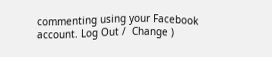commenting using your Facebook account. Log Out /  Change )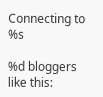Connecting to %s

%d bloggers like this: